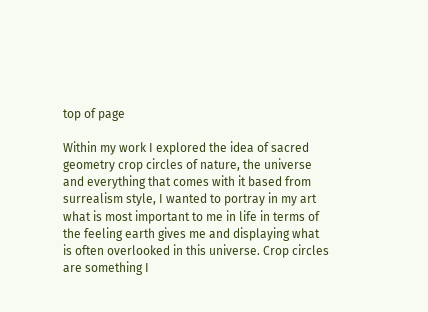top of page

Within my work I explored the idea of sacred geometry crop circles of nature, the universe and everything that comes with it based from surrealism style, I wanted to portray in my art what is most important to me in life in terms of the feeling earth gives me and displaying what is often overlooked in this universe. Crop circles are something I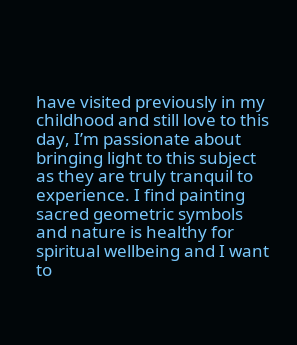have visited previously in my childhood and still love to this day, I’m passionate about bringing light to this subject as they are truly tranquil to experience. I find painting sacred geometric symbols and nature is healthy for spiritual wellbeing and I want to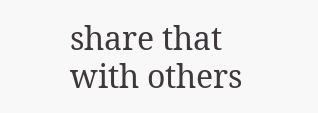share that with others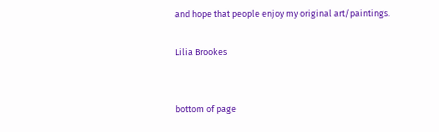and hope that people enjoy my original art/paintings.

Lilia Brookes


bottom of page